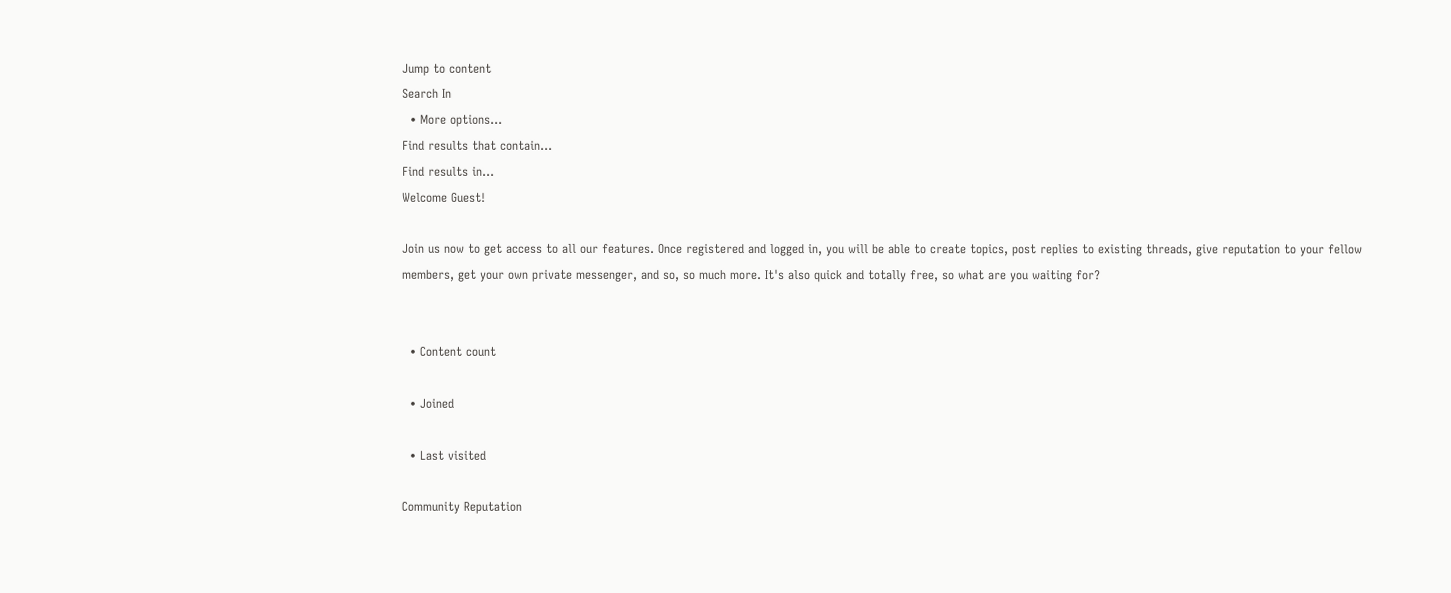Jump to content
Search In
  • More options...
Find results that contain...
Find results in...
Welcome Guest!

Join us now to get access to all our features. Once registered and logged in, you will be able to create topics, post replies to existing threads, give reputation to your fellow members, get your own private messenger, and so, so much more. It's also quick and totally free, so what are you waiting for?


  • Content count

  • Joined

  • Last visited

Community Reputation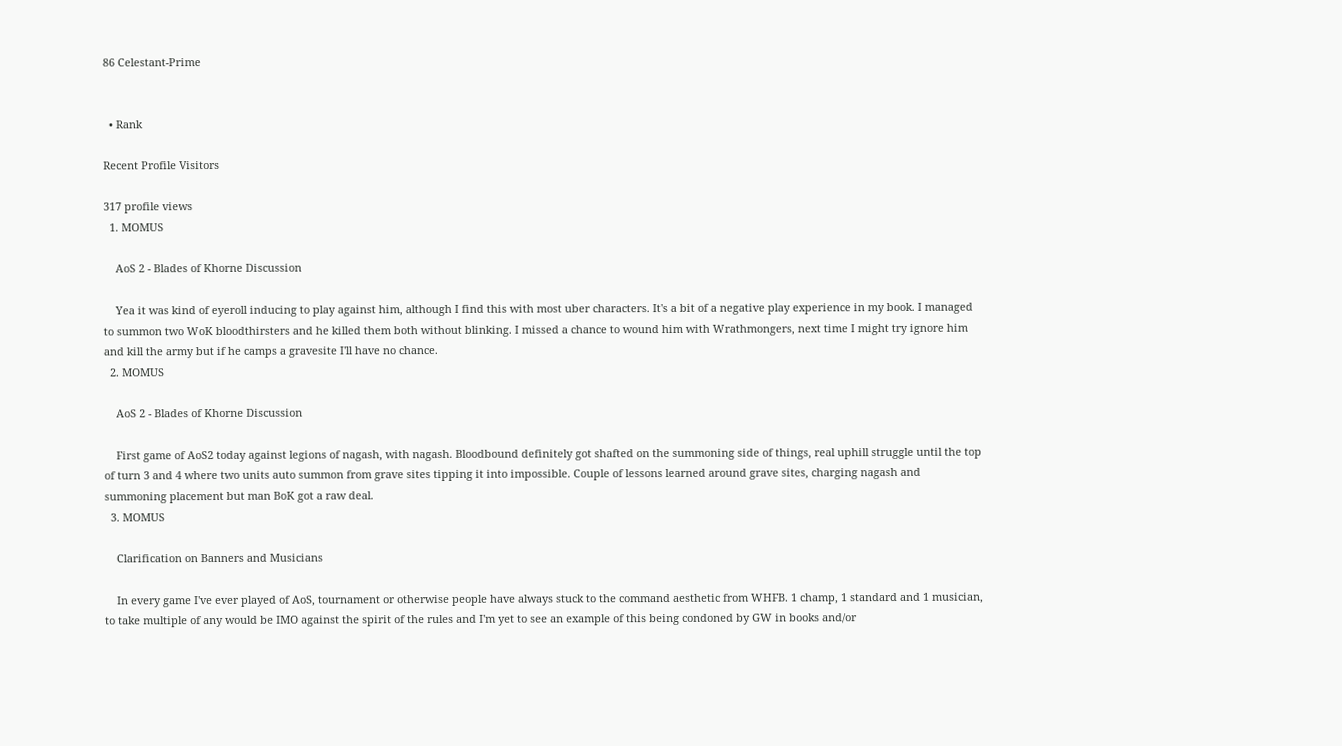86 Celestant-Prime


  • Rank

Recent Profile Visitors

317 profile views
  1. MOMUS

    AoS 2 - Blades of Khorne Discussion

    Yea it was kind of eyeroll inducing to play against him, although I find this with most uber characters. It's a bit of a negative play experience in my book. I managed to summon two WoK bloodthirsters and he killed them both without blinking. I missed a chance to wound him with Wrathmongers, next time I might try ignore him and kill the army but if he camps a gravesite I'll have no chance.
  2. MOMUS

    AoS 2 - Blades of Khorne Discussion

    First game of AoS2 today against legions of nagash, with nagash. Bloodbound definitely got shafted on the summoning side of things, real uphill struggle until the top of turn 3 and 4 where two units auto summon from grave sites tipping it into impossible. Couple of lessons learned around grave sites, charging nagash and summoning placement but man BoK got a raw deal.
  3. MOMUS

    Clarification on Banners and Musicians

    In every game I've ever played of AoS, tournament or otherwise people have always stuck to the command aesthetic from WHFB. 1 champ, 1 standard and 1 musician, to take multiple of any would be IMO against the spirit of the rules and I'm yet to see an example of this being condoned by GW in books and/or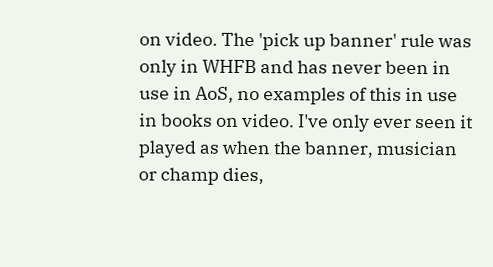on video. The 'pick up banner' rule was only in WHFB and has never been in use in AoS, no examples of this in use in books on video. I've only ever seen it played as when the banner, musician or champ dies,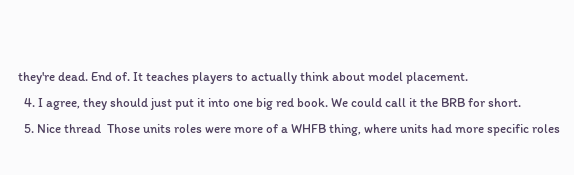they're dead. End of. It teaches players to actually think about model placement.
  4. I agree, they should just put it into one big red book. We could call it the BRB for short.
  5. Nice thread  Those units roles were more of a WHFB thing, where units had more specific roles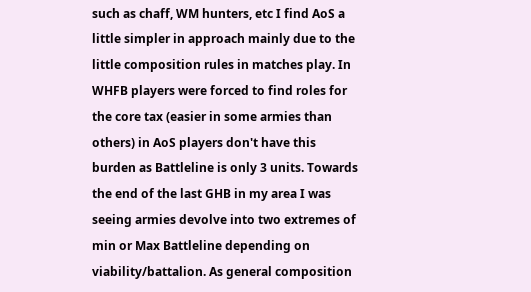such as chaff, WM hunters, etc I find AoS a little simpler in approach mainly due to the little composition rules in matches play. In WHFB players were forced to find roles for the core tax (easier in some armies than others) in AoS players don't have this burden as Battleline is only 3 units. Towards the end of the last GHB in my area I was seeing armies devolve into two extremes of min or Max Battleline depending on viability/battalion. As general composition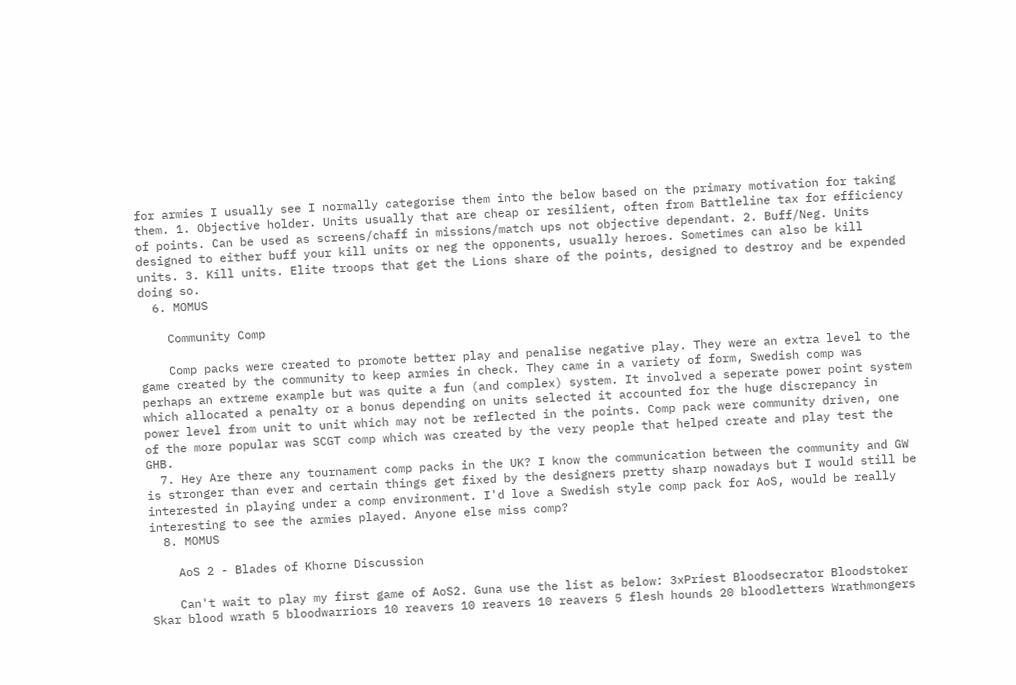for armies I usually see I normally categorise them into the below based on the primary motivation for taking them. 1. Objective holder. Units usually that are cheap or resilient, often from Battleline tax for efficiency of points. Can be used as screens/chaff in missions/match ups not objective dependant. 2. Buff/Neg. Units designed to either buff your kill units or neg the opponents, usually heroes. Sometimes can also be kill units. 3. Kill units. Elite troops that get the Lions share of the points, designed to destroy and be expended doing so.
  6. MOMUS

    Community Comp

    Comp packs were created to promote better play and penalise negative play. They were an extra level to the game created by the community to keep armies in check. They came in a variety of form, Swedish comp was perhaps an extreme example but was quite a fun (and complex) system. It involved a seperate power point system which allocated a penalty or a bonus depending on units selected it accounted for the huge discrepancy in power level from unit to unit which may not be reflected in the points. Comp pack were community driven, one of the more popular was SCGT comp which was created by the very people that helped create and play test the GHB.
  7. Hey Are there any tournament comp packs in the UK? I know the communication between the community and GW is stronger than ever and certain things get fixed by the designers pretty sharp nowadays but I would still be interested in playing under a comp environment. I'd love a Swedish style comp pack for AoS, would be really interesting to see the armies played. Anyone else miss comp?
  8. MOMUS

    AoS 2 - Blades of Khorne Discussion

    Can't wait to play my first game of AoS2. Guna use the list as below: 3xPriest Bloodsecrator Bloodstoker Skar blood wrath 5 bloodwarriors 10 reavers 10 reavers 10 reavers 5 flesh hounds 20 bloodletters Wrathmongers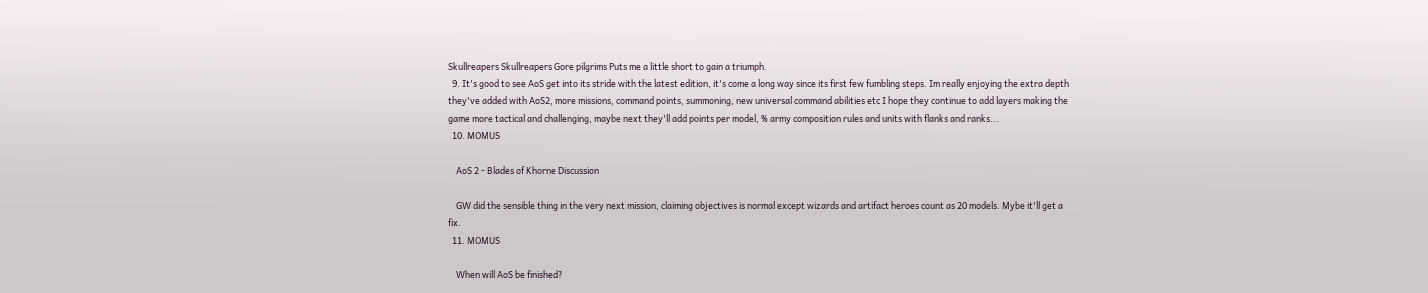Skullreapers Skullreapers Gore pilgrims Puts me a little short to gain a triumph.
  9. It's good to see AoS get into its stride with the latest edition, it's come a long way since its first few fumbling steps. Im really enjoying the extra depth they've added with AoS2, more missions, command points, summoning, new universal command abilities etc I hope they continue to add layers making the game more tactical and challenging, maybe next they'll add points per model, % army composition rules and units with flanks and ranks...
  10. MOMUS

    AoS 2 - Blades of Khorne Discussion

    GW did the sensible thing in the very next mission, claiming objectives is normal except wizards and artifact heroes count as 20 models. Mybe it'll get a fix.
  11. MOMUS

    When will AoS be finished?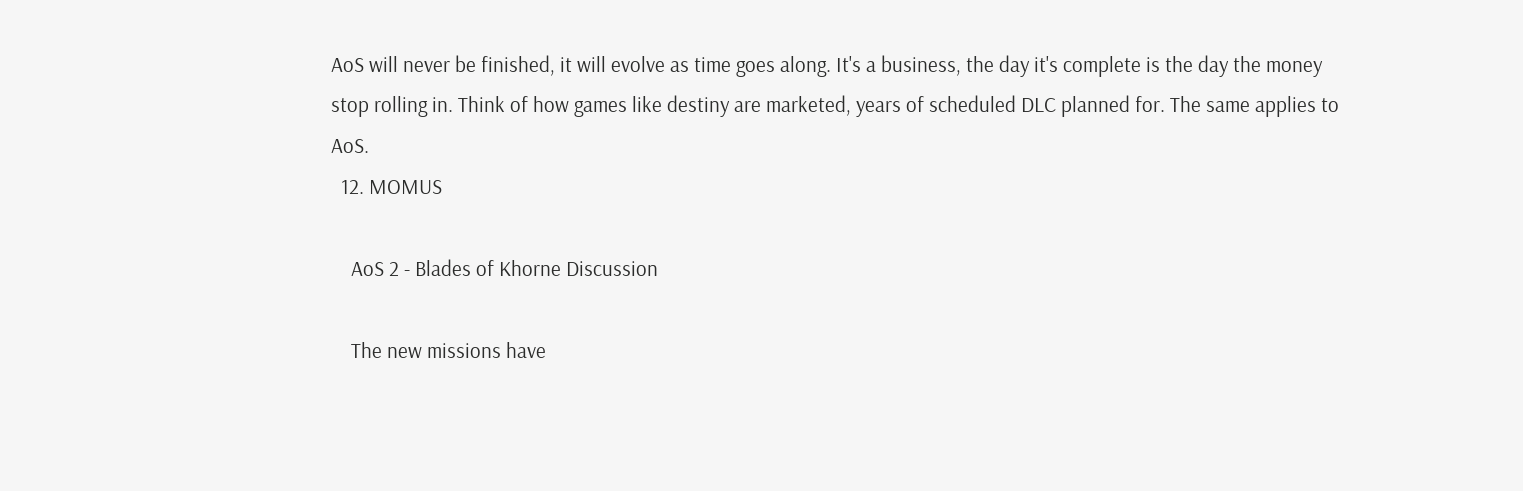AoS will never be finished, it will evolve as time goes along. It's a business, the day it's complete is the day the money stop rolling in. Think of how games like destiny are marketed, years of scheduled DLC planned for. The same applies to AoS.
  12. MOMUS

    AoS 2 - Blades of Khorne Discussion

    The new missions have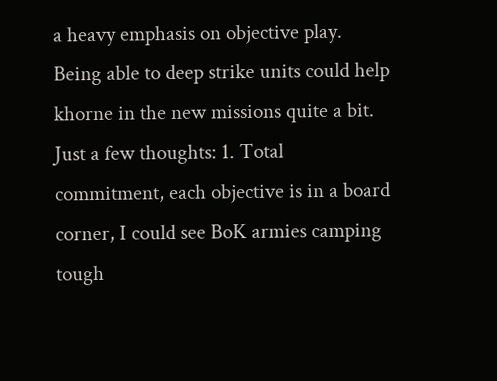a heavy emphasis on objective play. Being able to deep strike units could help khorne in the new missions quite a bit. Just a few thoughts: 1. Total commitment, each objective is in a board corner, I could see BoK armies camping tough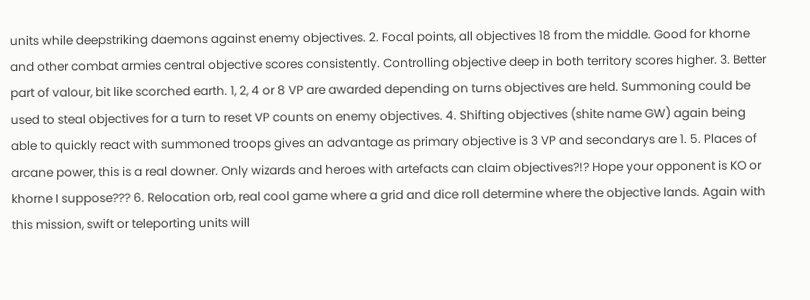units while deepstriking daemons against enemy objectives. 2. Focal points, all objectives 18 from the middle. Good for khorne and other combat armies central objective scores consistently. Controlling objective deep in both territory scores higher. 3. Better part of valour, bit like scorched earth. 1, 2, 4 or 8 VP are awarded depending on turns objectives are held. Summoning could be used to steal objectives for a turn to reset VP counts on enemy objectives. 4. Shifting objectives (shite name GW) again being able to quickly react with summoned troops gives an advantage as primary objective is 3 VP and secondarys are 1. 5. Places of arcane power, this is a real downer. Only wizards and heroes with artefacts can claim objectives?!? Hope your opponent is KO or khorne I suppose??? 6. Relocation orb, real cool game where a grid and dice roll determine where the objective lands. Again with this mission, swift or teleporting units will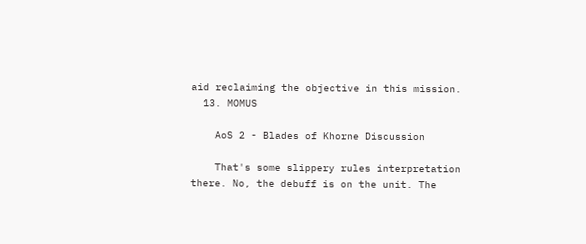aid reclaiming the objective in this mission.
  13. MOMUS

    AoS 2 - Blades of Khorne Discussion

    That's some slippery rules interpretation there. No, the debuff is on the unit. The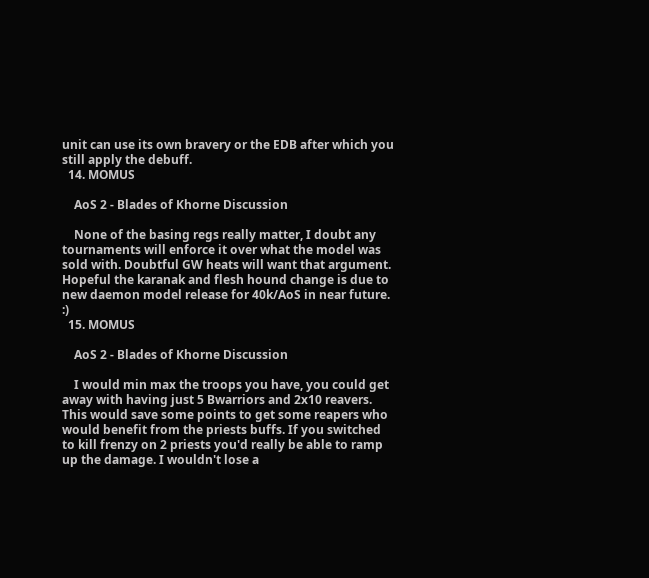unit can use its own bravery or the EDB after which you still apply the debuff.
  14. MOMUS

    AoS 2 - Blades of Khorne Discussion

    None of the basing regs really matter, I doubt any tournaments will enforce it over what the model was sold with. Doubtful GW heats will want that argument. Hopeful the karanak and flesh hound change is due to new daemon model release for 40k/AoS in near future. :)
  15. MOMUS

    AoS 2 - Blades of Khorne Discussion

    I would min max the troops you have, you could get away with having just 5 Bwarriors and 2x10 reavers. This would save some points to get some reapers who would benefit from the priests buffs. If you switched to kill frenzy on 2 priests you'd really be able to ramp up the damage. I wouldn't lose a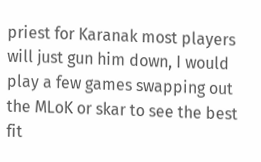priest for Karanak most players will just gun him down, I would play a few games swapping out the MLoK or skar to see the best fit